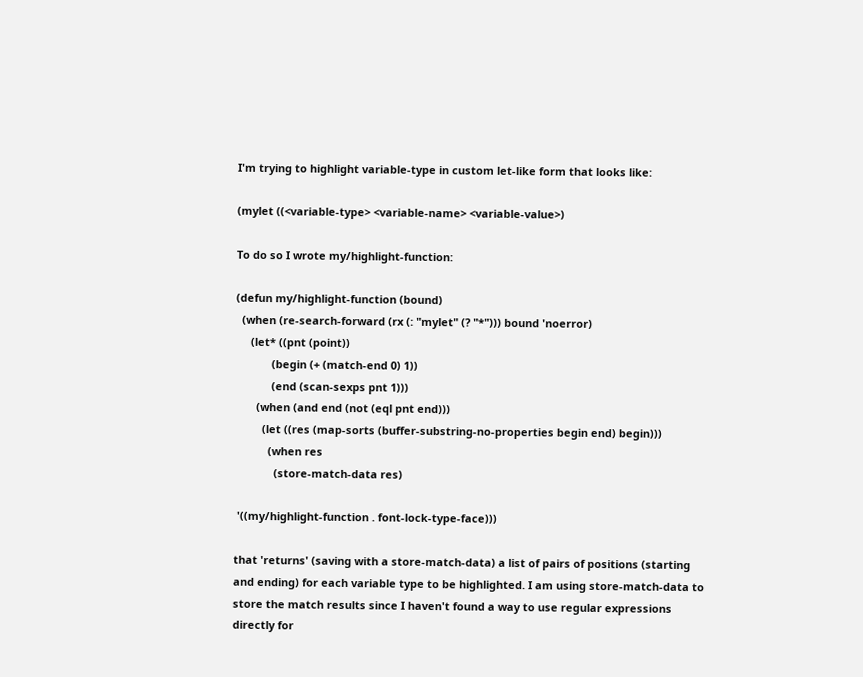I'm trying to highlight variable-type in custom let-like form that looks like:

(mylet ((<variable-type> <variable-name> <variable-value>)

To do so I wrote my/highlight-function:

(defun my/highlight-function (bound)
  (when (re-search-forward (rx (: "mylet" (? "*"))) bound 'noerror)
     (let* ((pnt (point))
            (begin (+ (match-end 0) 1))
            (end (scan-sexps pnt 1)))
       (when (and end (not (eql pnt end)))
         (let ((res (map-sorts (buffer-substring-no-properties begin end) begin)))
           (when res
             (store-match-data res)

 '((my/highlight-function . font-lock-type-face)))

that 'returns' (saving with a store-match-data) a list of pairs of positions (starting and ending) for each variable type to be highlighted. I am using store-match-data to store the match results since I haven't found a way to use regular expressions directly for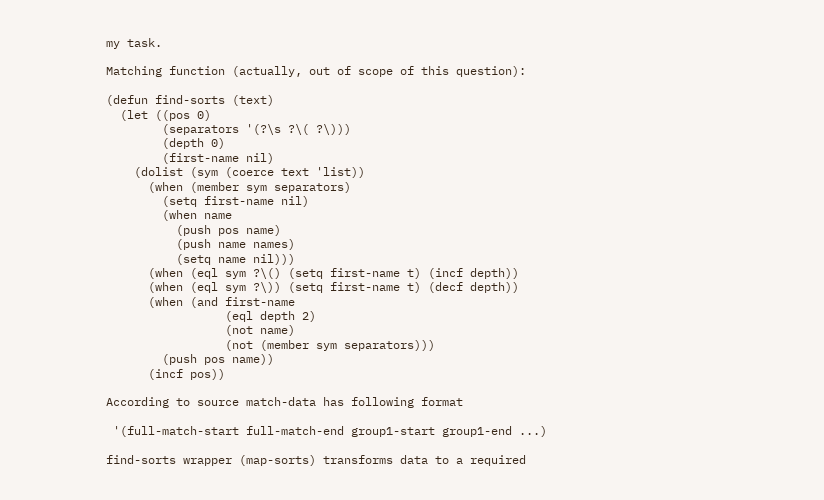my task.

Matching function (actually, out of scope of this question):

(defun find-sorts (text)
  (let ((pos 0)
        (separators '(?\s ?\( ?\)))
        (depth 0)
        (first-name nil)
    (dolist (sym (coerce text 'list))
      (when (member sym separators)
        (setq first-name nil)
        (when name
          (push pos name)
          (push name names)
          (setq name nil)))
      (when (eql sym ?\() (setq first-name t) (incf depth))
      (when (eql sym ?\)) (setq first-name t) (decf depth))
      (when (and first-name
                 (eql depth 2)
                 (not name)
                 (not (member sym separators)))
        (push pos name))
      (incf pos))

According to source match-data has following format

 '(full-match-start full-match-end group1-start group1-end ...)

find-sorts wrapper (map-sorts) transforms data to a required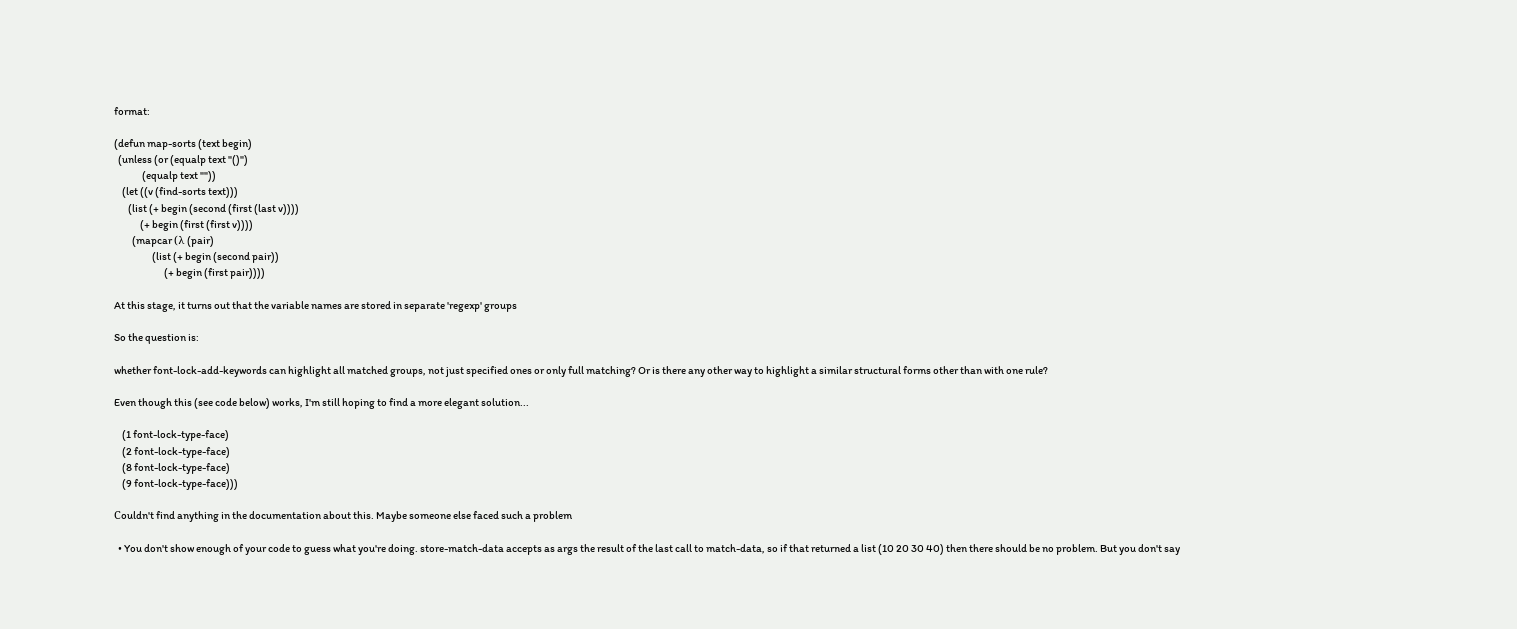format:

(defun map-sorts (text begin)
  (unless (or (equalp text "()")
              (equalp text ""))
    (let ((v (find-sorts text)))
       (list (+ begin (second (first (last v))))
             (+ begin (first (first v))))
         (mapcar (λ (pair)
                   (list (+ begin (second pair))
                         (+ begin (first pair))))

At this stage, it turns out that the variable names are stored in separate 'regexp' groups

So the question is:

whether font-lock-add-keywords can highlight all matched groups, not just specified ones or only full matching? Or is there any other way to highlight a similar structural forms other than with one rule?

Even though this (see code below) works, I'm still hoping to find a more elegant solution...

    (1 font-lock-type-face)
    (2 font-lock-type-face)
    (8 font-lock-type-face)
    (9 font-lock-type-face)))

Сouldn't find anything in the documentation about this. Maybe someone else faced such a problem

  • You don't show enough of your code to guess what you're doing. store-match-data accepts as args the result of the last call to match-data, so if that returned a list (10 20 30 40) then there should be no problem. But you don't say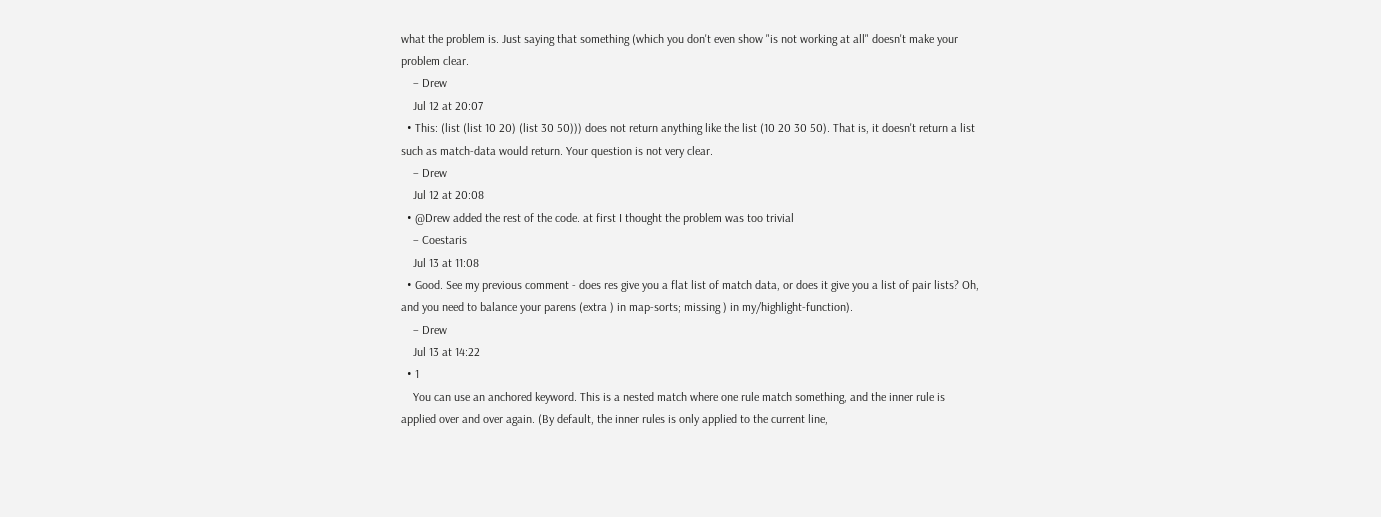what the problem is. Just saying that something (which you don't even show "is not working at all" doesn't make your problem clear.
    – Drew
    Jul 12 at 20:07
  • This: (list (list 10 20) (list 30 50))) does not return anything like the list (10 20 30 50). That is, it doesn't return a list such as match-data would return. Your question is not very clear.
    – Drew
    Jul 12 at 20:08
  • @Drew added the rest of the code. at first I thought the problem was too trivial
    – Coestaris
    Jul 13 at 11:08
  • Good. See my previous comment - does res give you a flat list of match data, or does it give you a list of pair lists? Oh, and you need to balance your parens (extra ) in map-sorts; missing ) in my/highlight-function).
    – Drew
    Jul 13 at 14:22
  • 1
    You can use an anchored keyword. This is a nested match where one rule match something, and the inner rule is applied over and over again. (By default, the inner rules is only applied to the current line,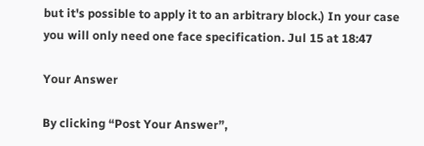but it's possible to apply it to an arbitrary block.) In your case you will only need one face specification. Jul 15 at 18:47

Your Answer

By clicking “Post Your Answer”,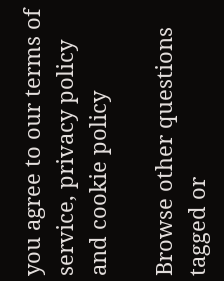you agree to our terms of service, privacy policy and cookie policy

Browse other questions tagged or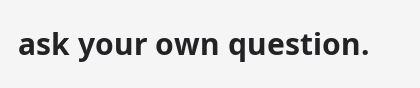ask your own question.